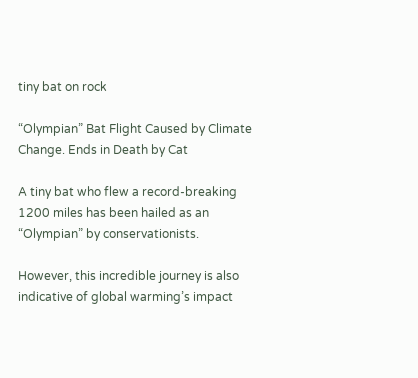tiny bat on rock

“Olympian” Bat Flight Caused by Climate Change. Ends in Death by Cat

A tiny bat who flew a record-breaking 1200 miles has been hailed as an “Olympian” by conservationists.

However, this incredible journey is also indicative of global warming’s impact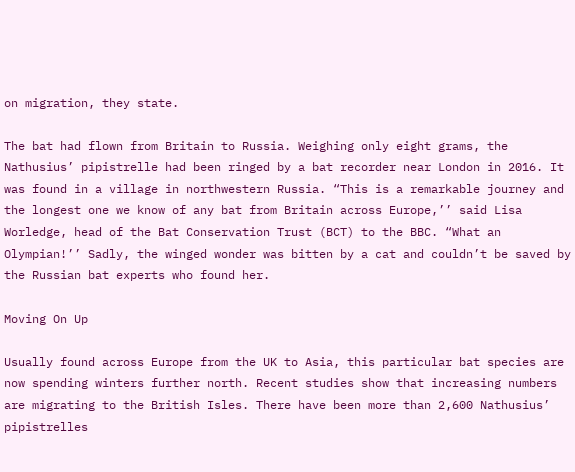on migration, they state.

The bat had flown from Britain to Russia. Weighing only eight grams, the Nathusius’ pipistrelle had been ringed by a bat recorder near London in 2016. It was found in a village in northwestern Russia. “This is a remarkable journey and the longest one we know of any bat from Britain across Europe,’’ said Lisa Worledge, head of the Bat Conservation Trust (BCT) to the BBC. “What an Olympian!’’ Sadly, the winged wonder was bitten by a cat and couldn’t be saved by the Russian bat experts who found her.

Moving On Up

Usually found across Europe from the UK to Asia, this particular bat species are now spending winters further north. Recent studies show that increasing numbers are migrating to the British Isles. There have been more than 2,600 Nathusius’ pipistrelles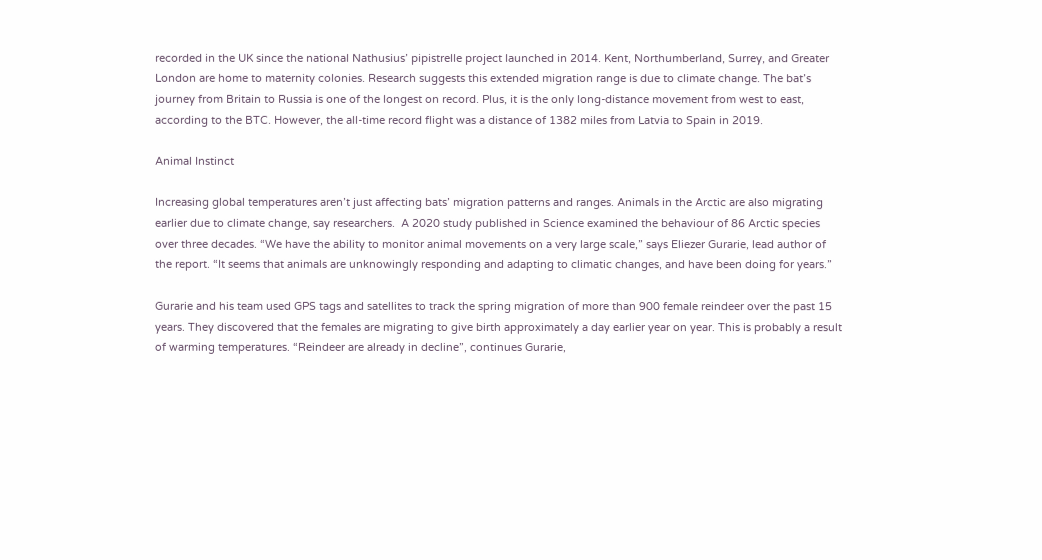recorded in the UK since the national Nathusius’ pipistrelle project launched in 2014. Kent, Northumberland, Surrey, and Greater London are home to maternity colonies. Research suggests this extended migration range is due to climate change. The bat’s journey from Britain to Russia is one of the longest on record. Plus, it is the only long-distance movement from west to east, according to the BTC. However, the all-time record flight was a distance of 1382 miles from Latvia to Spain in 2019.

Animal Instinct

Increasing global temperatures aren’t just affecting bats’ migration patterns and ranges. Animals in the Arctic are also migrating earlier due to climate change, say researchers.  A 2020 study published in Science examined the behaviour of 86 Arctic species over three decades. “We have the ability to monitor animal movements on a very large scale,” says Eliezer Gurarie, lead author of the report. “It seems that animals are unknowingly responding and adapting to climatic changes, and have been doing for years.”

Gurarie and his team used GPS tags and satellites to track the spring migration of more than 900 female reindeer over the past 15 years. They discovered that the females are migrating to give birth approximately a day earlier year on year. This is probably a result of warming temperatures. “Reindeer are already in decline”, continues Gurarie,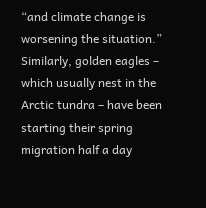“and climate change is worsening the situation.” Similarly, golden eagles – which usually nest in the Arctic tundra – have been starting their spring migration half a day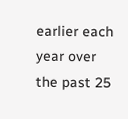earlier each year over the past 25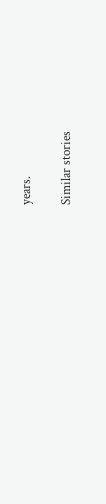years.

Similar stories